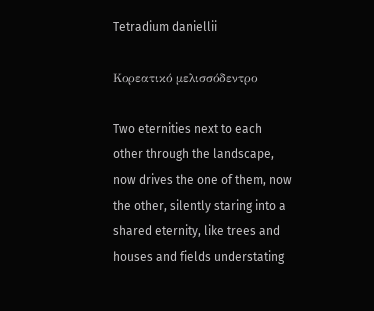Tetradium daniellii

Κορεατικό μελισσόδεντρο

Two eternities next to each other through the landscape, now drives the one of them, now the other, silently staring into a shared eternity, like trees and houses and fields understating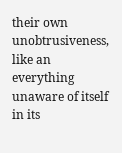their own unobtrusiveness, like an everything unaware of itself in its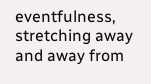eventfulness, stretching away and away from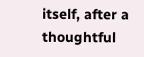itself, after a thoughtful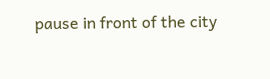pause in front of the city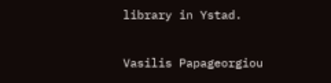library in Ystad.

Vasilis Papageorgiou